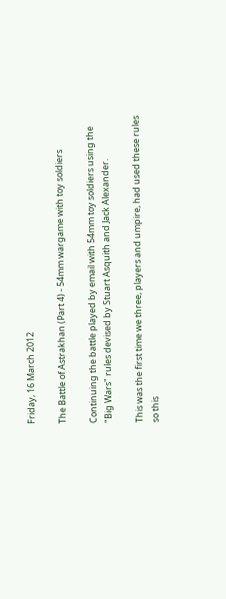Friday, 16 March 2012

The Battle of Astrakhan (Part 4) - 54mm wargame with toy soldiers

Continuing the battle played by email with 54mm toy soldiers using the "Big Wars" rules devised by Stuart Asquith and Jack Alexander.

This was the first time we three, players and umpire, had used these rules so this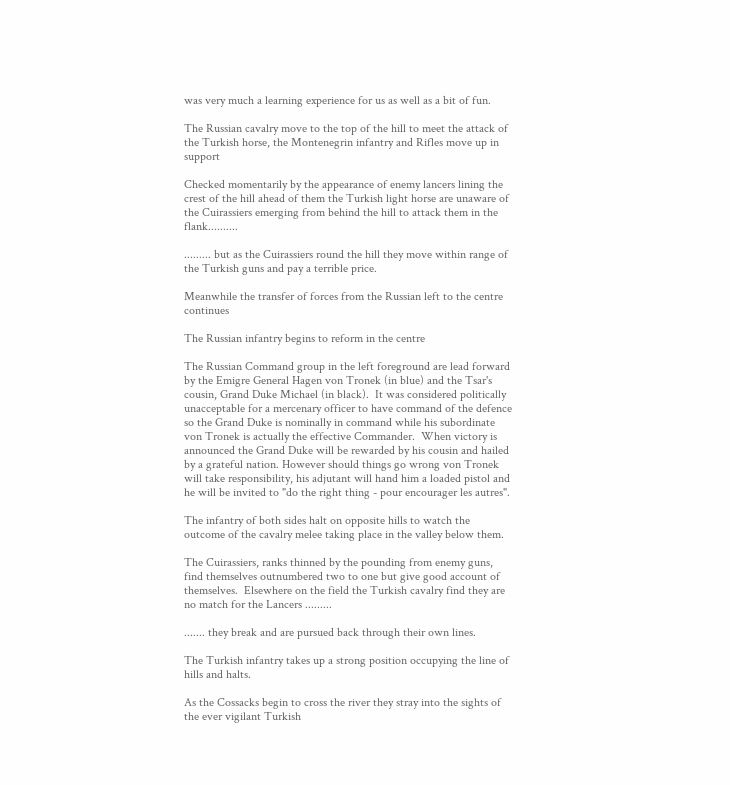was very much a learning experience for us as well as a bit of fun.

The Russian cavalry move to the top of the hill to meet the attack of the Turkish horse, the Montenegrin infantry and Rifles move up in support

Checked momentarily by the appearance of enemy lancers lining the crest of the hill ahead of them the Turkish light horse are unaware of the Cuirassiers emerging from behind the hill to attack them in the flank..........

......... but as the Cuirassiers round the hill they move within range of the Turkish guns and pay a terrible price.

Meanwhile the transfer of forces from the Russian left to the centre continues

The Russian infantry begins to reform in the centre

The Russian Command group in the left foreground are lead forward by the Emigre General Hagen von Tronek (in blue) and the Tsar's cousin, Grand Duke Michael (in black).  It was considered politically unacceptable for a mercenary officer to have command of the defence so the Grand Duke is nominally in command while his subordinate von Tronek is actually the effective Commander.  When victory is announced the Grand Duke will be rewarded by his cousin and hailed by a grateful nation. However should things go wrong von Tronek will take responsibility, his adjutant will hand him a loaded pistol and he will be invited to "do the right thing - pour encourager les autres".

The infantry of both sides halt on opposite hills to watch the outcome of the cavalry melee taking place in the valley below them.

The Cuirassiers, ranks thinned by the pounding from enemy guns, find themselves outnumbered two to one but give good account of themselves.  Elsewhere on the field the Turkish cavalry find they are no match for the Lancers .........

....... they break and are pursued back through their own lines.

The Turkish infantry takes up a strong position occupying the line of hills and halts.

As the Cossacks begin to cross the river they stray into the sights of the ever vigilant Turkish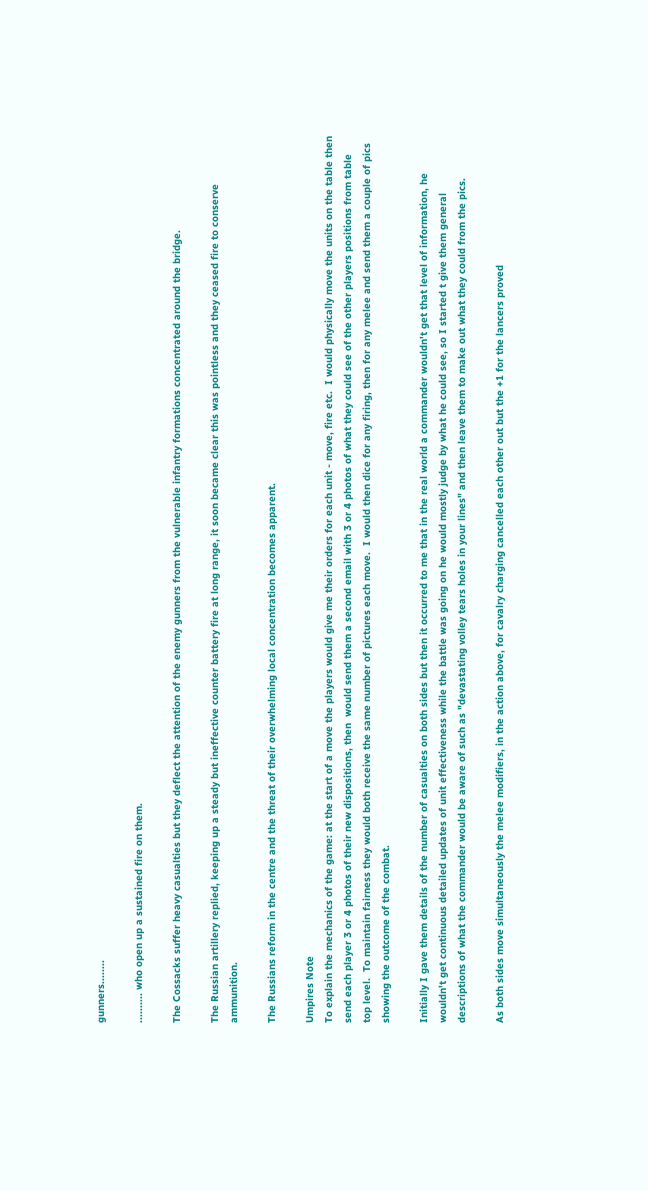gunners........

.......... who open up a sustained fire on them.

The Cossacks suffer heavy casualties but they deflect the attention of the enemy gunners from the vulnerable infantry formations concentrated around the bridge.

The Russian artillery replied, keeping up a steady but ineffective counter battery fire at long range, it soon became clear this was pointless and they ceased fire to conserve ammunition.

The Russians reform in the centre and the threat of their overwhelming local concentration becomes apparent.

Umpires Note
To explain the mechanics of the game: at the start of a move the players would give me their orders for each unit - move, fire etc.  I would physically move the units on the table then send each player 3 or 4 photos of their new dispositions, then  would send them a second email with 3 or 4 photos of what they could see of the other players positions from table top level.  To maintain fairness they would both receive the same number of pictures each move.  I would then dice for any firing, then for any melee and send them a couple of pics showing the outcome of the combat.

Initially I gave them details of the number of casualties on both sides but then it occurred to me that in the real world a commander wouldn't get that level of information, he wouldn't get continuous detailed updates of unit effectiveness while the battle was going on he would mostly judge by what he could see, so I started t give them general descriptions of what the commander would be aware of such as "devastating volley tears holes in your lines" and then leave them to make out what they could from the pics.

As both sides move simultaneously the melee modifiers, in the action above, for cavalry charging cancelled each other out but the +1 for the lancers proved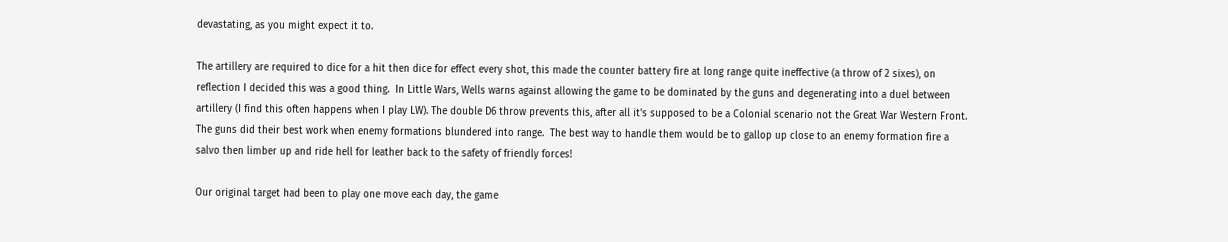devastating, as you might expect it to.

The artillery are required to dice for a hit then dice for effect every shot, this made the counter battery fire at long range quite ineffective (a throw of 2 sixes), on reflection I decided this was a good thing.  In Little Wars, Wells warns against allowing the game to be dominated by the guns and degenerating into a duel between artillery (I find this often happens when I play LW). The double D6 throw prevents this, after all it's supposed to be a Colonial scenario not the Great War Western Front.  The guns did their best work when enemy formations blundered into range.  The best way to handle them would be to gallop up close to an enemy formation fire a salvo then limber up and ride hell for leather back to the safety of friendly forces!

Our original target had been to play one move each day, the game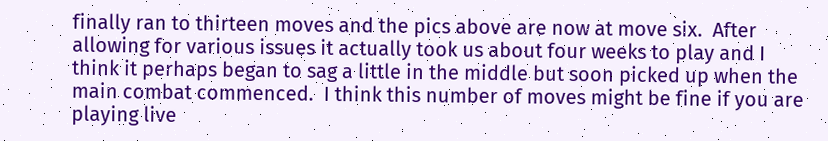finally ran to thirteen moves and the pics above are now at move six.  After allowing for various issues it actually took us about four weeks to play and I think it perhaps began to sag a little in the middle but soon picked up when the main combat commenced.  I think this number of moves might be fine if you are playing live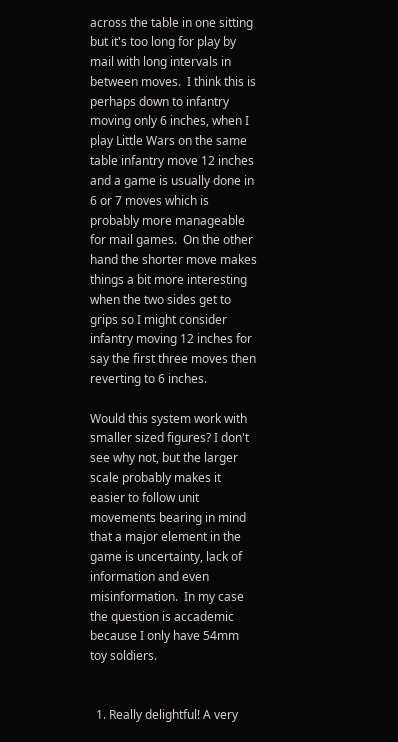across the table in one sitting but it's too long for play by mail with long intervals in between moves.  I think this is perhaps down to infantry moving only 6 inches, when I play Little Wars on the same table infantry move 12 inches and a game is usually done in 6 or 7 moves which is probably more manageable for mail games.  On the other hand the shorter move makes things a bit more interesting when the two sides get to grips so I might consider infantry moving 12 inches for say the first three moves then reverting to 6 inches.

Would this system work with smaller sized figures? I don't see why not, but the larger scale probably makes it easier to follow unit movements bearing in mind that a major element in the game is uncertainty, lack of information and even misinformation.  In my case the question is accademic because I only have 54mm toy soldiers.


  1. Really delightful! A very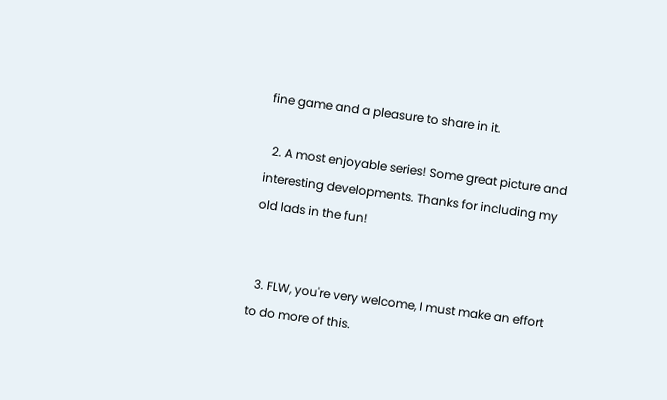fine game and a pleasure to share in it.

  2. A most enjoyable series! Some great picture and interesting developments. Thanks for including my old lads in the fun!


  3. FLW, you're very welcome, I must make an effort to do more of this.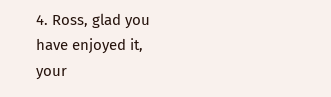4. Ross, glad you have enjoyed it, your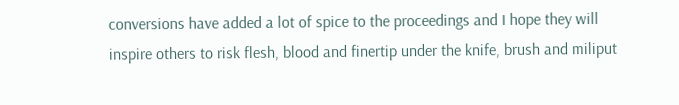conversions have added a lot of spice to the proceedings and I hope they will inspire others to risk flesh, blood and finertip under the knife, brush and miliput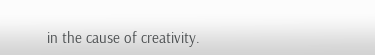in the cause of creativity.